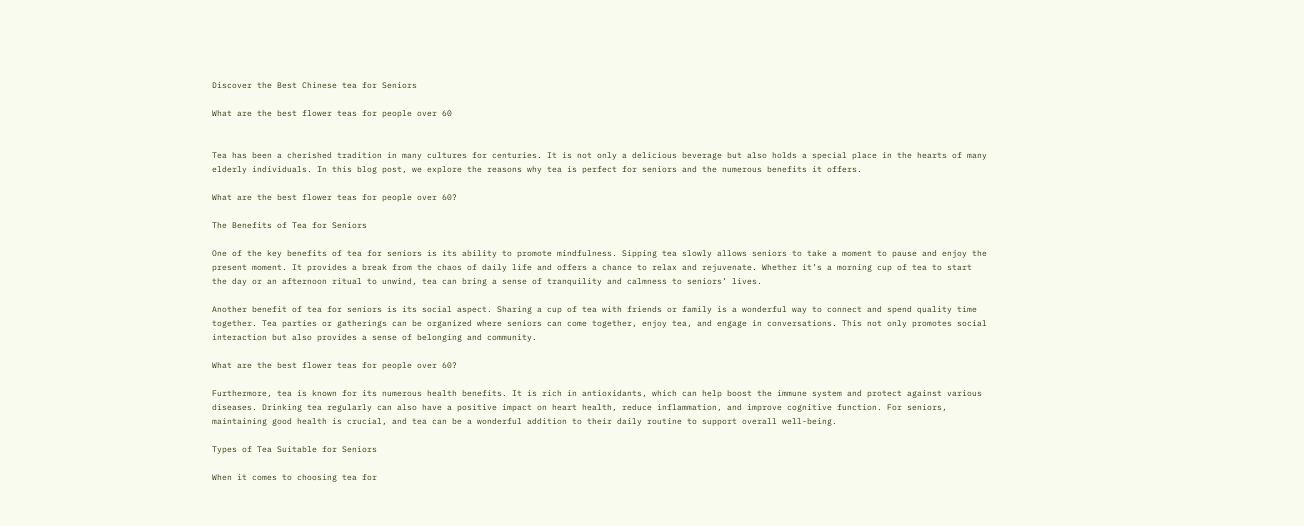Discover the Best Chinese tea for Seniors

What are the best flower teas for people over 60


Tea has been a cherished tradition in many cultures for centuries. It is not only a delicious beverage but also holds a special place in the hearts of many elderly individuals. In this blog post, we explore the reasons why tea is perfect for seniors and the numerous benefits it offers.

What are the best flower teas for people over 60?

The Benefits of Tea for Seniors

One of the key benefits of tea for seniors is its ability to promote mindfulness. Sipping tea slowly allows seniors to take a moment to pause and enjoy the present moment. It provides a break from the chaos of daily life and offers a chance to relax and rejuvenate. Whether it’s a morning cup of tea to start the day or an afternoon ritual to unwind, tea can bring a sense of tranquility and calmness to seniors’ lives.

Another benefit of tea for seniors is its social aspect. Sharing a cup of tea with friends or family is a wonderful way to connect and spend quality time together. Tea parties or gatherings can be organized where seniors can come together, enjoy tea, and engage in conversations. This not only promotes social interaction but also provides a sense of belonging and community.

What are the best flower teas for people over 60?

Furthermore, tea is known for its numerous health benefits. It is rich in antioxidants, which can help boost the immune system and protect against various diseases. Drinking tea regularly can also have a positive impact on heart health, reduce inflammation, and improve cognitive function. For seniors, maintaining good health is crucial, and tea can be a wonderful addition to their daily routine to support overall well-being.

Types of Tea Suitable for Seniors

When it comes to choosing tea for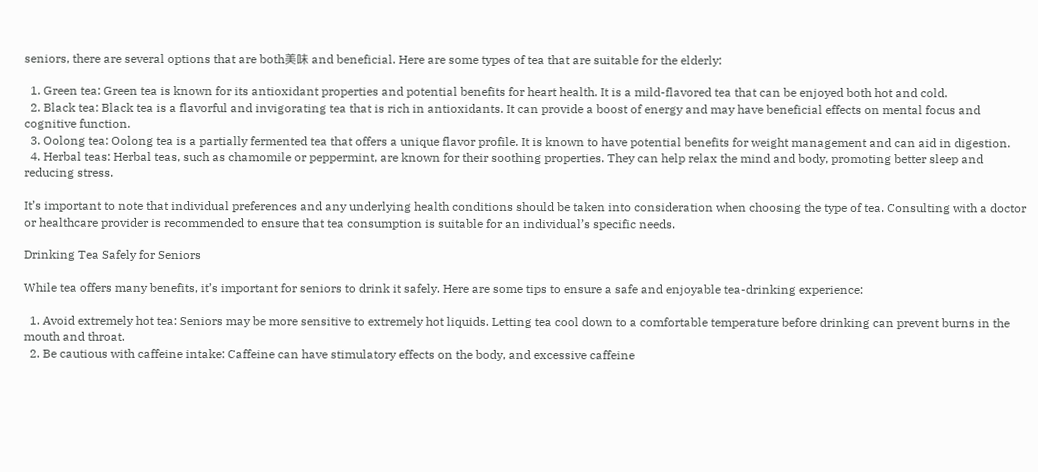seniors, there are several options that are both美味 and beneficial. Here are some types of tea that are suitable for the elderly:

  1. Green tea: Green tea is known for its antioxidant properties and potential benefits for heart health. It is a mild-flavored tea that can be enjoyed both hot and cold.
  2. Black tea: Black tea is a flavorful and invigorating tea that is rich in antioxidants. It can provide a boost of energy and may have beneficial effects on mental focus and cognitive function.
  3. Oolong tea: Oolong tea is a partially fermented tea that offers a unique flavor profile. It is known to have potential benefits for weight management and can aid in digestion.
  4. Herbal teas: Herbal teas, such as chamomile or peppermint, are known for their soothing properties. They can help relax the mind and body, promoting better sleep and reducing stress.

It’s important to note that individual preferences and any underlying health conditions should be taken into consideration when choosing the type of tea. Consulting with a doctor or healthcare provider is recommended to ensure that tea consumption is suitable for an individual’s specific needs.

Drinking Tea Safely for Seniors

While tea offers many benefits, it’s important for seniors to drink it safely. Here are some tips to ensure a safe and enjoyable tea-drinking experience:

  1. Avoid extremely hot tea: Seniors may be more sensitive to extremely hot liquids. Letting tea cool down to a comfortable temperature before drinking can prevent burns in the mouth and throat.
  2. Be cautious with caffeine intake: Caffeine can have stimulatory effects on the body, and excessive caffeine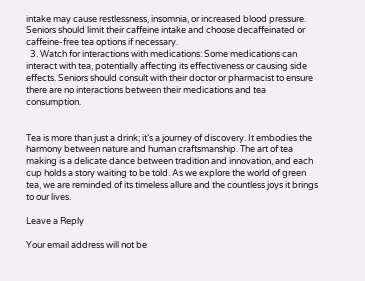intake may cause restlessness, insomnia, or increased blood pressure. Seniors should limit their caffeine intake and choose decaffeinated or caffeine-free tea options if necessary.
  3. Watch for interactions with medications: Some medications can interact with tea, potentially affecting its effectiveness or causing side effects. Seniors should consult with their doctor or pharmacist to ensure there are no interactions between their medications and tea consumption.


Tea is more than just a drink; it’s a journey of discovery. It embodies the harmony between nature and human craftsmanship. The art of tea making is a delicate dance between tradition and innovation, and each cup holds a story waiting to be told. As we explore the world of green tea, we are reminded of its timeless allure and the countless joys it brings to our lives.

Leave a Reply

Your email address will not be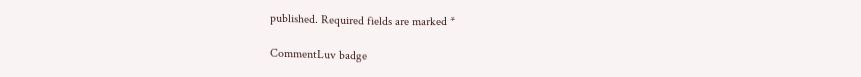published. Required fields are marked *

CommentLuv badge